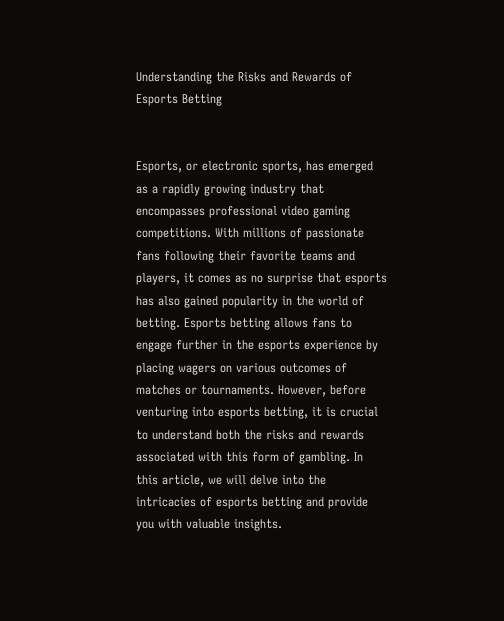Understanding the Risks and Rewards of Esports Betting


Esports, or electronic sports, has emerged as a rapidly growing industry that encompasses professional video gaming competitions. With millions of passionate fans following their favorite teams and players, it comes as no surprise that esports has also gained popularity in the world of betting. Esports betting allows fans to engage further in the esports experience by placing wagers on various outcomes of matches or tournaments. However, before venturing into esports betting, it is crucial to understand both the risks and rewards associated with this form of gambling. In this article, we will delve into the intricacies of esports betting and provide you with valuable insights.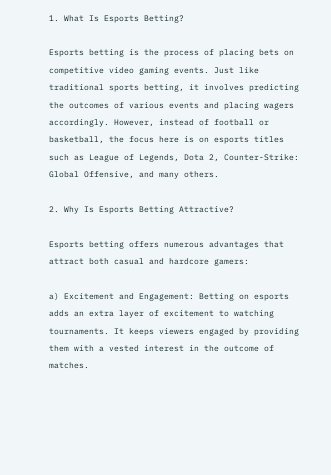1. What Is Esports Betting?

Esports betting is the process of placing bets on competitive video gaming events. Just like traditional sports betting, it involves predicting the outcomes of various events and placing wagers accordingly. However, instead of football or basketball, the focus here is on esports titles such as League of Legends, Dota 2, Counter-Strike: Global Offensive, and many others.

2. Why Is Esports Betting Attractive?

Esports betting offers numerous advantages that attract both casual and hardcore gamers:

a) Excitement and Engagement: Betting on esports adds an extra layer of excitement to watching tournaments. It keeps viewers engaged by providing them with a vested interest in the outcome of matches.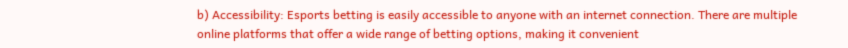b) Accessibility: Esports betting is easily accessible to anyone with an internet connection. There are multiple online platforms that offer a wide range of betting options, making it convenient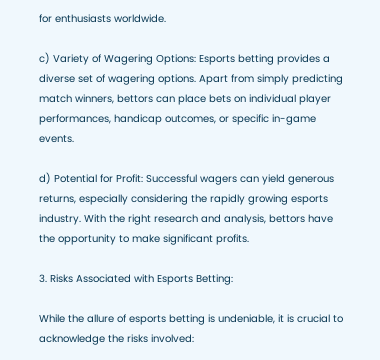for enthusiasts worldwide.

c) Variety of Wagering Options: Esports betting provides a diverse set of wagering options. Apart from simply predicting match winners, bettors can place bets on individual player performances, handicap outcomes, or specific in-game events.

d) Potential for Profit: Successful wagers can yield generous returns, especially considering the rapidly growing esports industry. With the right research and analysis, bettors have the opportunity to make significant profits.

3. Risks Associated with Esports Betting:

While the allure of esports betting is undeniable, it is crucial to acknowledge the risks involved: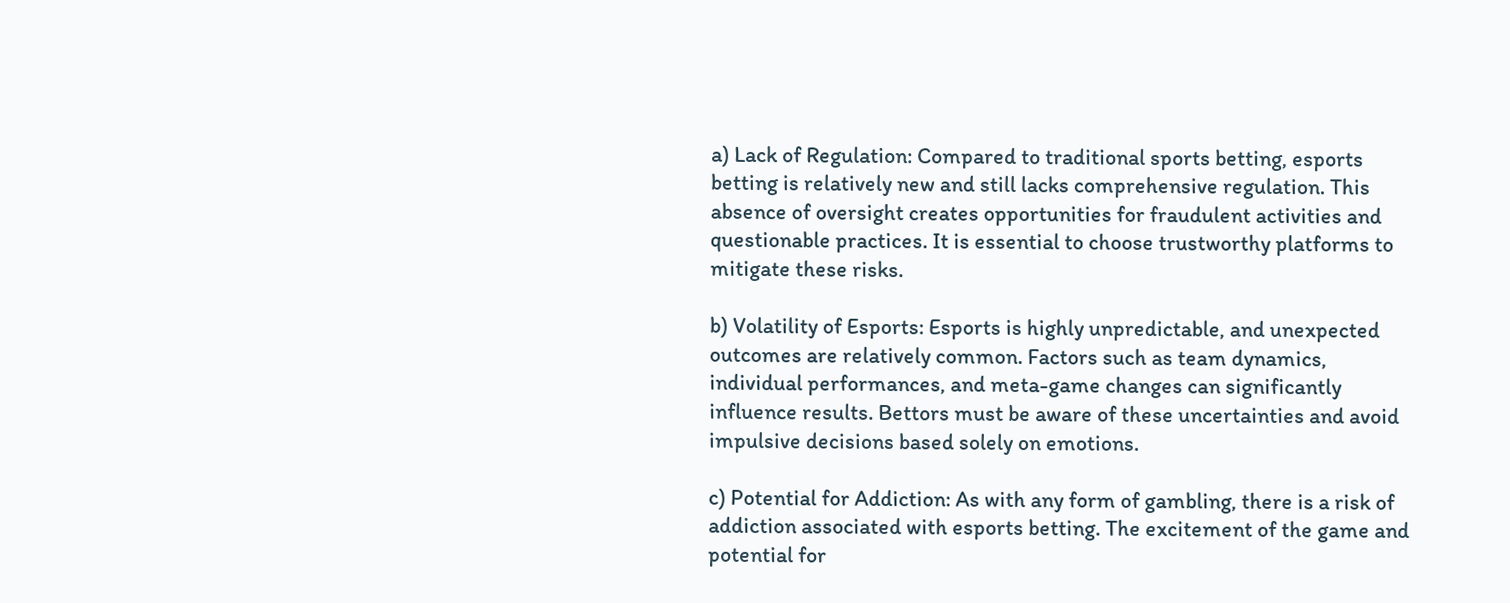a) Lack of Regulation: Compared to traditional sports betting, esports betting is relatively new and still lacks comprehensive regulation. This absence of oversight creates opportunities for fraudulent activities and questionable practices. It is essential to choose trustworthy platforms to mitigate these risks.

b) Volatility of Esports: Esports is highly unpredictable, and unexpected outcomes are relatively common. Factors such as team dynamics, individual performances, and meta-game changes can significantly influence results. Bettors must be aware of these uncertainties and avoid impulsive decisions based solely on emotions.

c) Potential for Addiction: As with any form of gambling, there is a risk of addiction associated with esports betting. The excitement of the game and potential for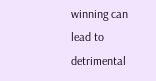winning can lead to detrimental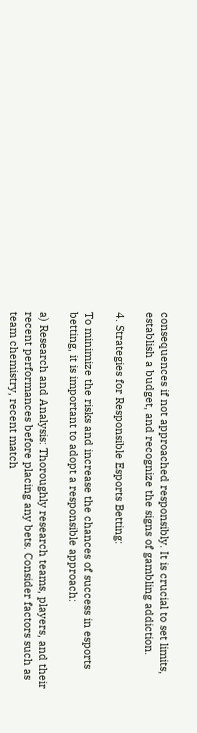consequences if not approached responsibly. It is crucial to set limits, establish a budget, and recognize the signs of gambling addiction.

4. Strategies for Responsible Esports Betting:

To minimize the risks and increase the chances of success in esports betting, it is important to adopt a responsible approach:

a) Research and Analysis: Thoroughly research teams, players, and their recent performances before placing any bets. Consider factors such as team chemistry, recent match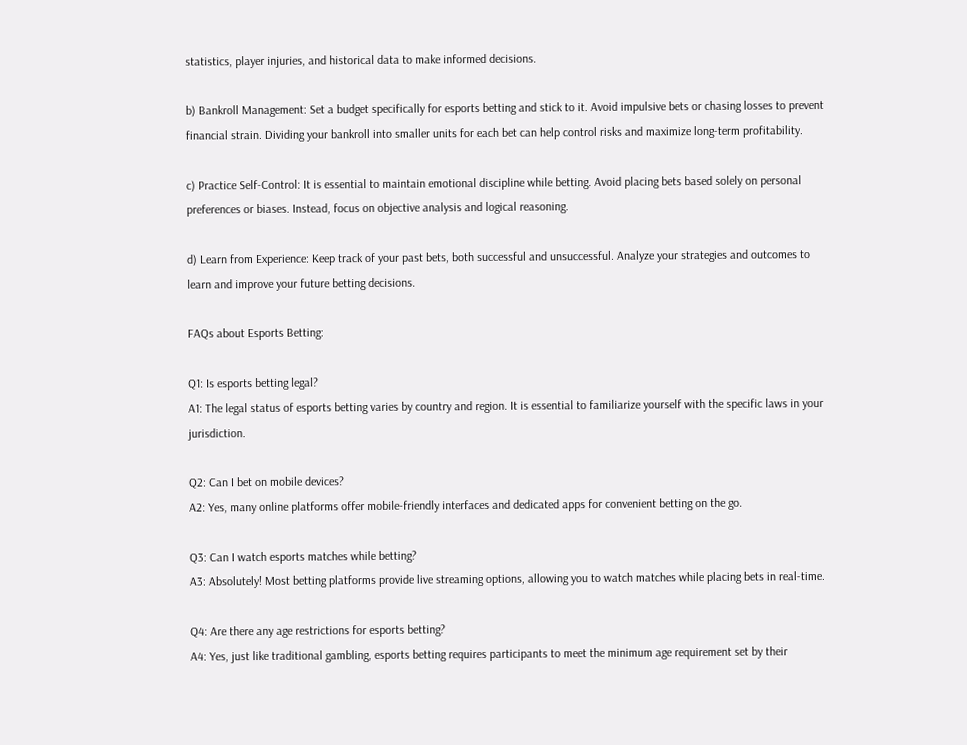statistics, player injuries, and historical data to make informed decisions.

b) Bankroll Management: Set a budget specifically for esports betting and stick to it. Avoid impulsive bets or chasing losses to prevent financial strain. Dividing your bankroll into smaller units for each bet can help control risks and maximize long-term profitability.

c) Practice Self-Control: It is essential to maintain emotional discipline while betting. Avoid placing bets based solely on personal preferences or biases. Instead, focus on objective analysis and logical reasoning.

d) Learn from Experience: Keep track of your past bets, both successful and unsuccessful. Analyze your strategies and outcomes to learn and improve your future betting decisions.

FAQs about Esports Betting:

Q1: Is esports betting legal?
A1: The legal status of esports betting varies by country and region. It is essential to familiarize yourself with the specific laws in your jurisdiction.

Q2: Can I bet on mobile devices?
A2: Yes, many online platforms offer mobile-friendly interfaces and dedicated apps for convenient betting on the go.

Q3: Can I watch esports matches while betting?
A3: Absolutely! Most betting platforms provide live streaming options, allowing you to watch matches while placing bets in real-time.

Q4: Are there any age restrictions for esports betting?
A4: Yes, just like traditional gambling, esports betting requires participants to meet the minimum age requirement set by their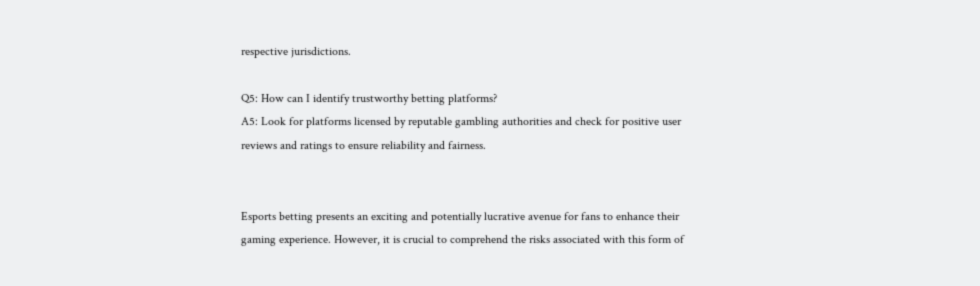respective jurisdictions.

Q5: How can I identify trustworthy betting platforms?
A5: Look for platforms licensed by reputable gambling authorities and check for positive user reviews and ratings to ensure reliability and fairness.


Esports betting presents an exciting and potentially lucrative avenue for fans to enhance their gaming experience. However, it is crucial to comprehend the risks associated with this form of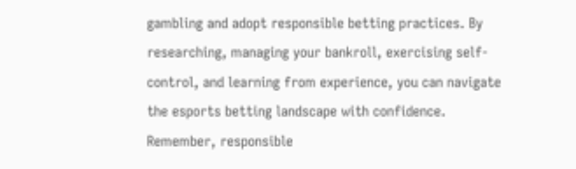gambling and adopt responsible betting practices. By researching, managing your bankroll, exercising self-control, and learning from experience, you can navigate the esports betting landscape with confidence. Remember, responsible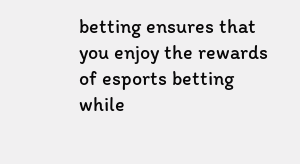betting ensures that you enjoy the rewards of esports betting while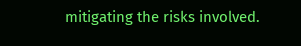mitigating the risks involved.